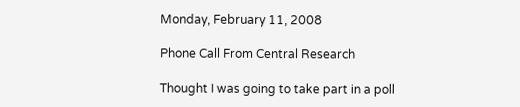Monday, February 11, 2008

Phone Call From Central Research

Thought I was going to take part in a poll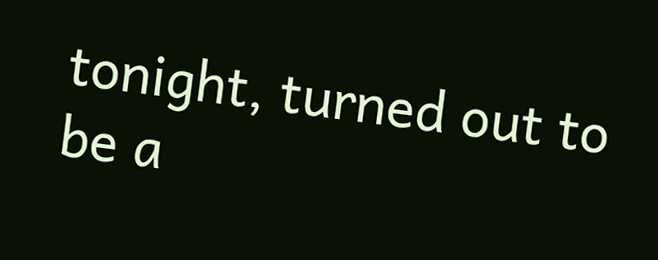tonight, turned out to be a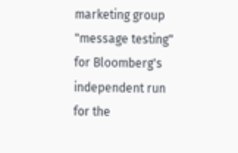marketing group "message testing" for Bloomberg's independent run for the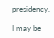presidency.

I may be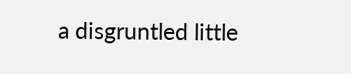a disgruntled little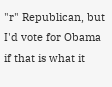"r" Republican, but I'd vote for Obama if that is what it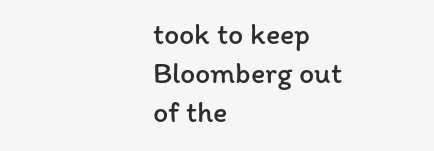took to keep Bloomberg out of the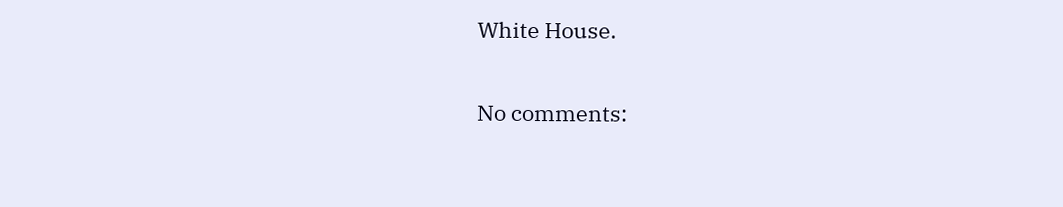White House.

No comments: